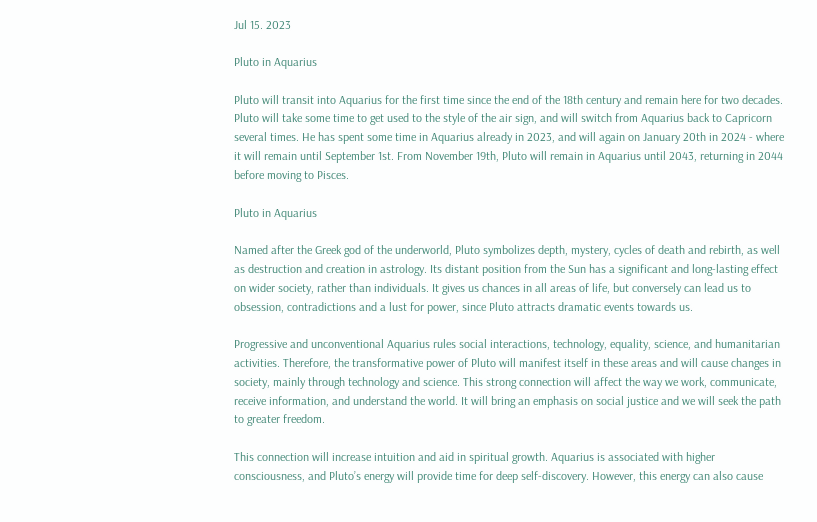Jul 15. 2023

Pluto in Aquarius

Pluto will transit into Aquarius for the first time since the end of the 18th century and remain here for two decades. Pluto will take some time to get used to the style of the air sign, and will switch from Aquarius back to Capricorn several times. He has spent some time in Aquarius already in 2023, and will again on January 20th in 2024 - where it will remain until September 1st. From November 19th, Pluto will remain in Aquarius until 2043, returning in 2044 before moving to Pisces.

Pluto in Aquarius

Named after the Greek god of the underworld, Pluto symbolizes depth, mystery, cycles of death and rebirth, as well as destruction and creation in astrology. Its distant position from the Sun has a significant and long-lasting effect on wider society, rather than individuals. It gives us chances in all areas of life, but conversely can lead us to obsession, contradictions and a lust for power, since Pluto attracts dramatic events towards us.

Progressive and unconventional Aquarius rules social interactions, technology, equality, science, and humanitarian activities. Therefore, the transformative power of Pluto will manifest itself in these areas and will cause changes in society, mainly through technology and science. This strong connection will affect the way we work, communicate, receive information, and understand the world. It will bring an emphasis on social justice and we will seek the path to greater freedom.

This connection will increase intuition and aid in spiritual growth. Aquarius is associated with higher consciousness, and Pluto’s energy will provide time for deep self-discovery. However, this energy can also cause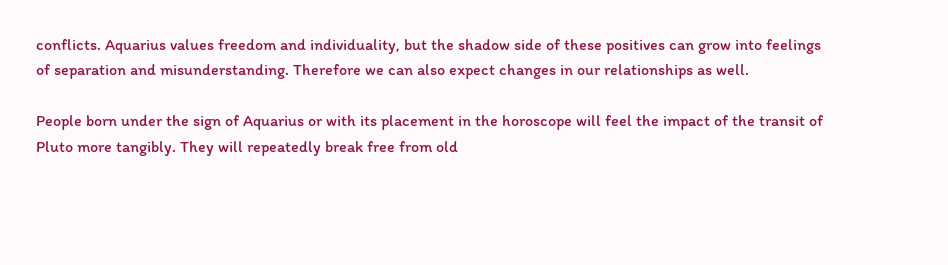conflicts. Aquarius values freedom and individuality, but the shadow side of these positives can grow into feelings of separation and misunderstanding. Therefore we can also expect changes in our relationships as well.

People born under the sign of Aquarius or with its placement in the horoscope will feel the impact of the transit of Pluto more tangibly. They will repeatedly break free from old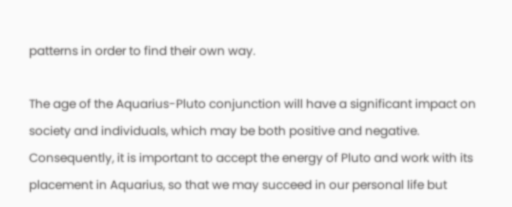patterns in order to find their own way.

The age of the Aquarius-Pluto conjunction will have a significant impact on society and individuals, which may be both positive and negative. Consequently, it is important to accept the energy of Pluto and work with its placement in Aquarius, so that we may succeed in our personal life but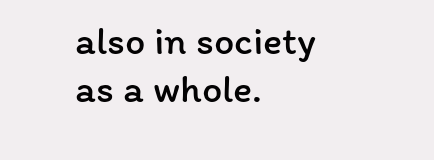also in society as a whole.